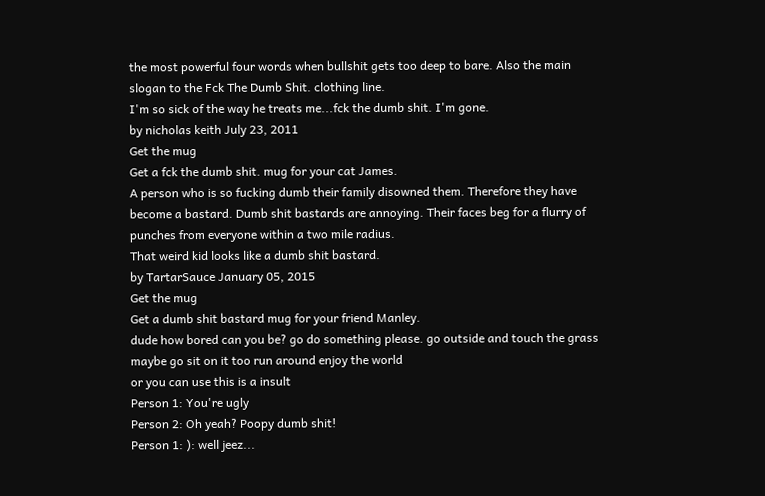the most powerful four words when bullshit gets too deep to bare. Also the main slogan to the Fck The Dumb Shit. clothing line.
I'm so sick of the way he treats me...fck the dumb shit. I'm gone.
by nicholas keith July 23, 2011
Get the mug
Get a fck the dumb shit. mug for your cat James.
A person who is so fucking dumb their family disowned them. Therefore they have become a bastard. Dumb shit bastards are annoying. Their faces beg for a flurry of punches from everyone within a two mile radius.
That weird kid looks like a dumb shit bastard.
by TartarSauce January 05, 2015
Get the mug
Get a dumb shit bastard mug for your friend Manley.
dude how bored can you be? go do something please. go outside and touch the grass maybe go sit on it too run around enjoy the world
or you can use this is a insult
Person 1: You're ugly
Person 2: Oh yeah? Poopy dumb shit!
Person 1: ): well jeez...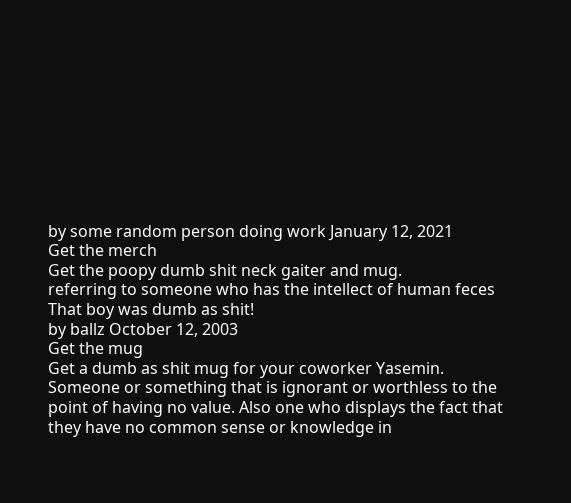by some random person doing work January 12, 2021
Get the merch
Get the poopy dumb shit neck gaiter and mug.
referring to someone who has the intellect of human feces
That boy was dumb as shit!
by ballz October 12, 2003
Get the mug
Get a dumb as shit mug for your coworker Yasemin.
Someone or something that is ignorant or worthless to the point of having no value. Also one who displays the fact that they have no common sense or knowledge in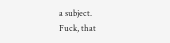a subject.
Fuck, that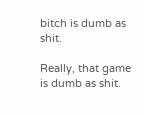bitch is dumb as shit.

Really, that game is dumb as shit.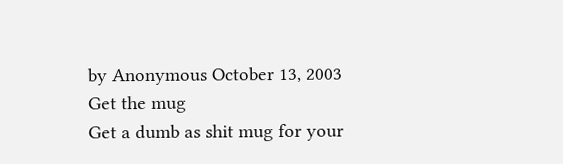by Anonymous October 13, 2003
Get the mug
Get a dumb as shit mug for your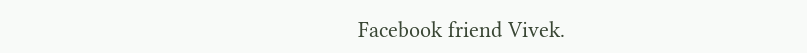Facebook friend Vivek.